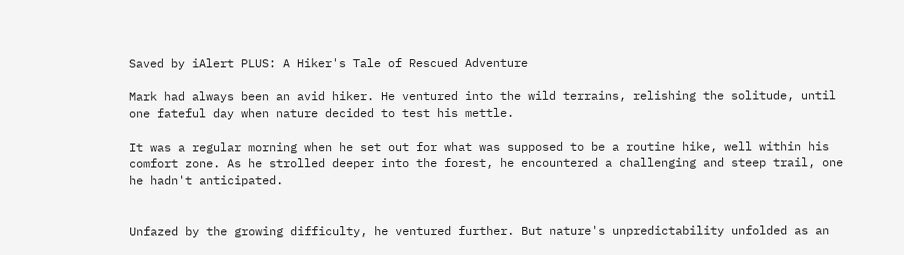Saved by iAlert PLUS: A Hiker's Tale of Rescued Adventure

Mark had always been an avid hiker. He ventured into the wild terrains, relishing the solitude, until one fateful day when nature decided to test his mettle.

It was a regular morning when he set out for what was supposed to be a routine hike, well within his comfort zone. As he strolled deeper into the forest, he encountered a challenging and steep trail, one he hadn't anticipated.


Unfazed by the growing difficulty, he ventured further. But nature's unpredictability unfolded as an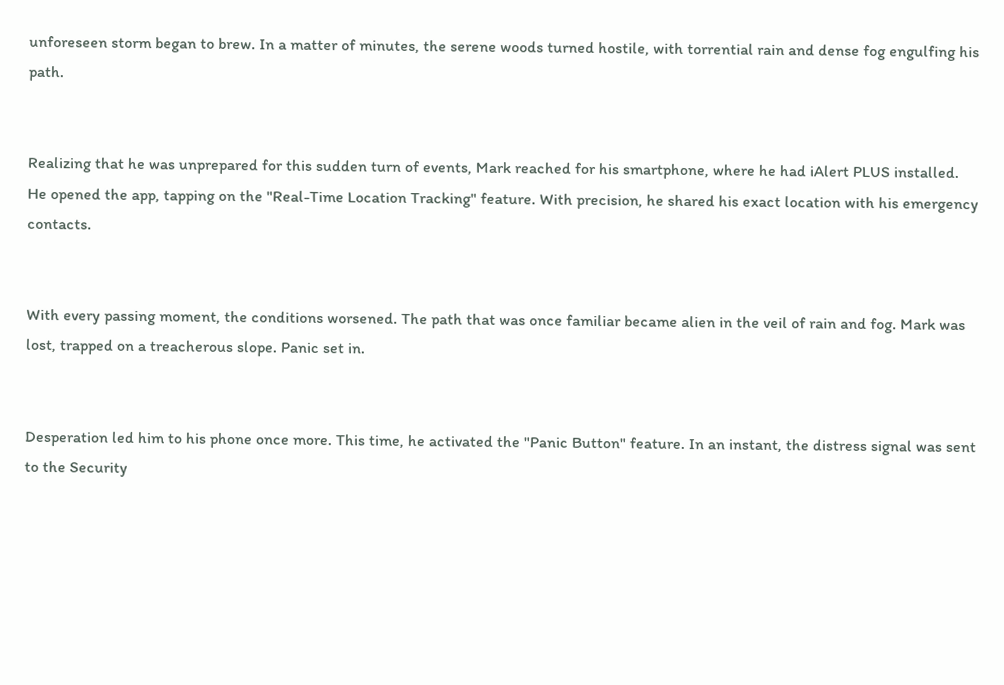unforeseen storm began to brew. In a matter of minutes, the serene woods turned hostile, with torrential rain and dense fog engulfing his path.


Realizing that he was unprepared for this sudden turn of events, Mark reached for his smartphone, where he had iAlert PLUS installed. He opened the app, tapping on the "Real-Time Location Tracking" feature. With precision, he shared his exact location with his emergency contacts.


With every passing moment, the conditions worsened. The path that was once familiar became alien in the veil of rain and fog. Mark was lost, trapped on a treacherous slope. Panic set in.


Desperation led him to his phone once more. This time, he activated the "Panic Button" feature. In an instant, the distress signal was sent to the Security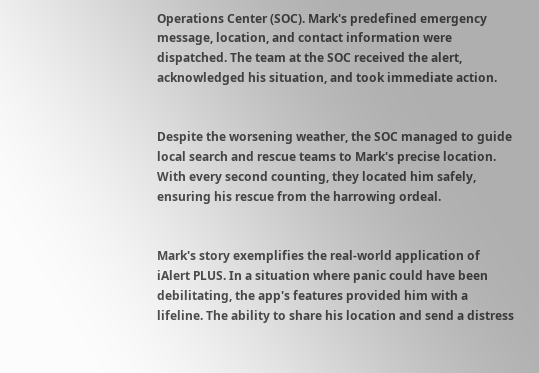Operations Center (SOC). Mark's predefined emergency message, location, and contact information were dispatched. The team at the SOC received the alert, acknowledged his situation, and took immediate action.


Despite the worsening weather, the SOC managed to guide local search and rescue teams to Mark's precise location. With every second counting, they located him safely, ensuring his rescue from the harrowing ordeal.


Mark's story exemplifies the real-world application of iAlert PLUS. In a situation where panic could have been debilitating, the app's features provided him with a lifeline. The ability to share his location and send a distress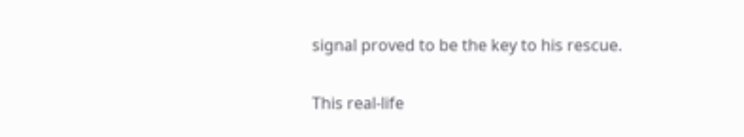signal proved to be the key to his rescue.

This real-life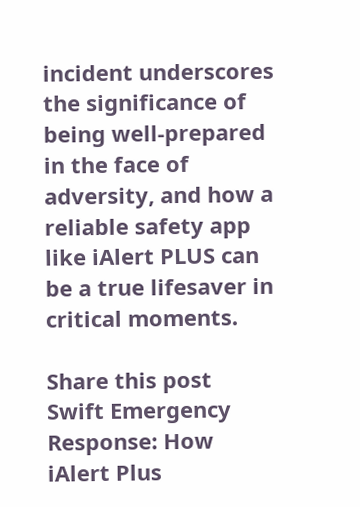incident underscores the significance of being well-prepared in the face of adversity, and how a reliable safety app like iAlert PLUS can be a true lifesaver in critical moments.

Share this post
Swift Emergency Response: How iAlert Plus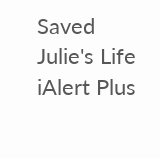Saved Julie's Life
iAlert Plus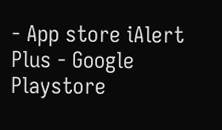- App store iAlert Plus - Google Playstore